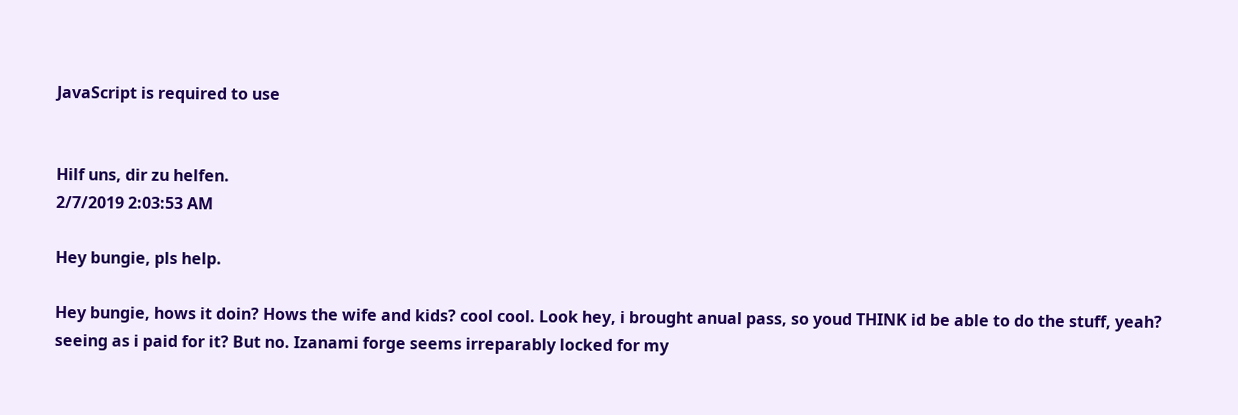JavaScript is required to use


Hilf uns, dir zu helfen.
2/7/2019 2:03:53 AM

Hey bungie, pls help.

Hey bungie, hows it doin? Hows the wife and kids? cool cool. Look hey, i brought anual pass, so youd THINK id be able to do the stuff, yeah? seeing as i paid for it? But no. Izanami forge seems irreparably locked for my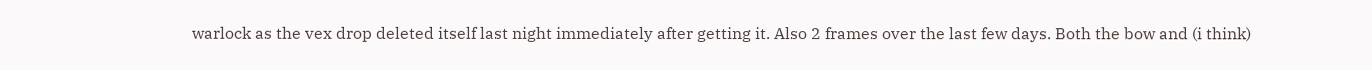warlock as the vex drop deleted itself last night immediately after getting it. Also 2 frames over the last few days. Both the bow and (i think)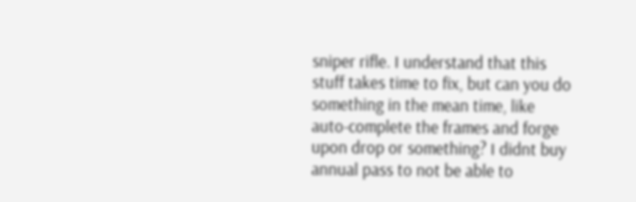sniper rifle. I understand that this stuff takes time to fix, but can you do something in the mean time, like auto-complete the frames and forge upon drop or something? I didnt buy annual pass to not be able to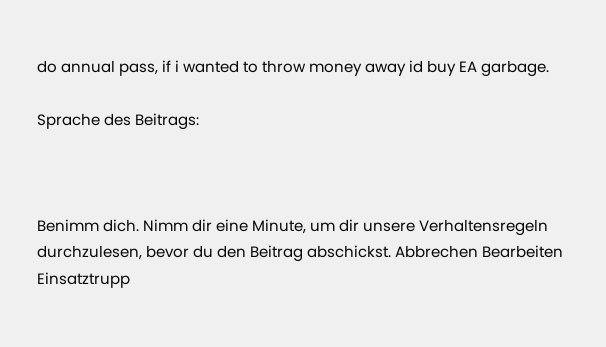do annual pass, if i wanted to throw money away id buy EA garbage.

Sprache des Beitrags:



Benimm dich. Nimm dir eine Minute, um dir unsere Verhaltensregeln durchzulesen, bevor du den Beitrag abschickst. Abbrechen Bearbeiten Einsatztrupp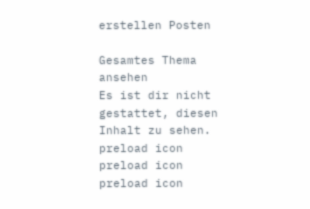erstellen Posten

Gesamtes Thema ansehen
Es ist dir nicht gestattet, diesen Inhalt zu sehen.
preload icon
preload icon
preload icon